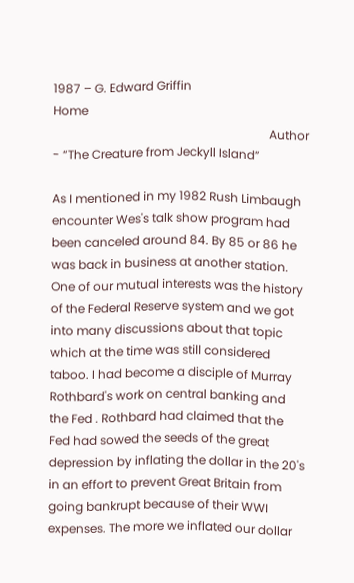1987 – G. Edward Griffin                                                                 Home
                                                                        Author - “The Creature from Jeckyll Island”

As I mentioned in my 1982 Rush Limbaugh encounter Wes's talk show program had been canceled around 84. By 85 or 86 he was back in business at another station. One of our mutual interests was the history of the Federal Reserve system and we got into many discussions about that topic which at the time was still considered taboo. I had become a disciple of Murray Rothbard's work on central banking and the Fed . Rothbard had claimed that the Fed had sowed the seeds of the great depression by inflating the dollar in the 20's in an effort to prevent Great Britain from going bankrupt because of their WWI expenses. The more we inflated our dollar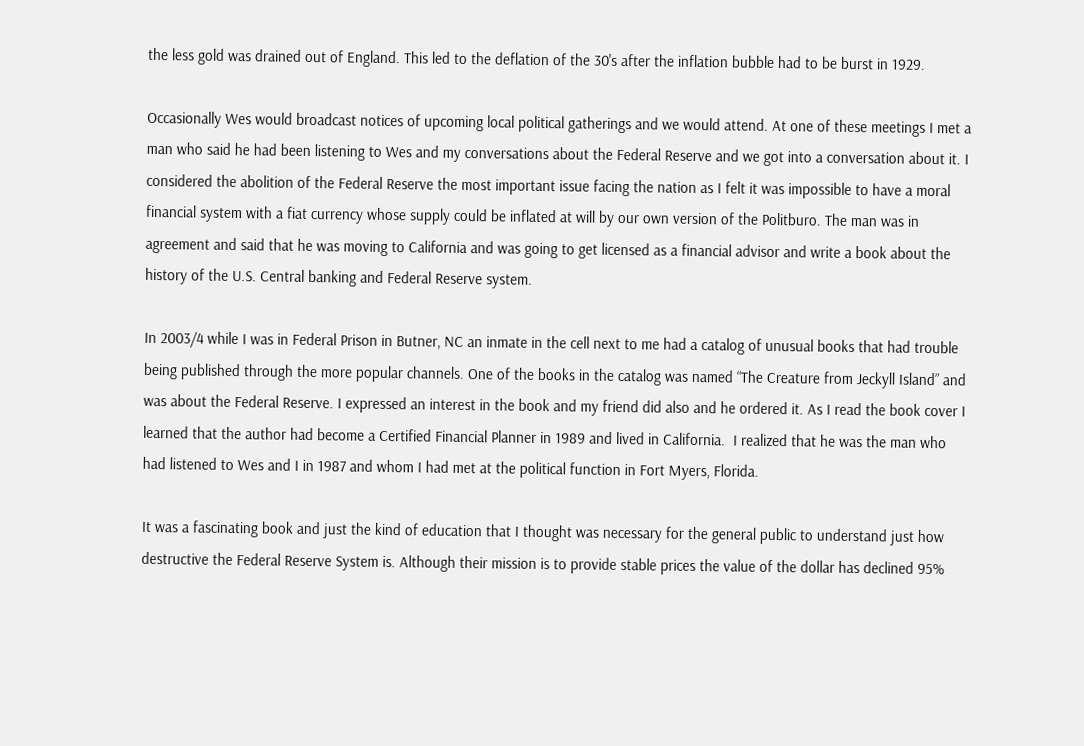the less gold was drained out of England. This led to the deflation of the 30's after the inflation bubble had to be burst in 1929.

Occasionally Wes would broadcast notices of upcoming local political gatherings and we would attend. At one of these meetings I met a man who said he had been listening to Wes and my conversations about the Federal Reserve and we got into a conversation about it. I considered the abolition of the Federal Reserve the most important issue facing the nation as I felt it was impossible to have a moral financial system with a fiat currency whose supply could be inflated at will by our own version of the Politburo. The man was in agreement and said that he was moving to California and was going to get licensed as a financial advisor and write a book about the history of the U.S. Central banking and Federal Reserve system.

In 2003/4 while I was in Federal Prison in Butner, NC an inmate in the cell next to me had a catalog of unusual books that had trouble being published through the more popular channels. One of the books in the catalog was named “The Creature from Jeckyll Island” and was about the Federal Reserve. I expressed an interest in the book and my friend did also and he ordered it. As I read the book cover I learned that the author had become a Certified Financial Planner in 1989 and lived in California.  I realized that he was the man who had listened to Wes and I in 1987 and whom I had met at the political function in Fort Myers, Florida.

It was a fascinating book and just the kind of education that I thought was necessary for the general public to understand just how destructive the Federal Reserve System is. Although their mission is to provide stable prices the value of the dollar has declined 95%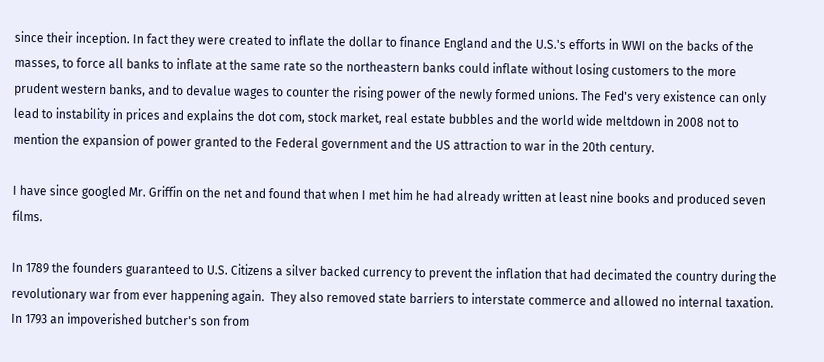since their inception. In fact they were created to inflate the dollar to finance England and the U.S.'s efforts in WWI on the backs of the masses, to force all banks to inflate at the same rate so the northeastern banks could inflate without losing customers to the more prudent western banks, and to devalue wages to counter the rising power of the newly formed unions. The Fed's very existence can only lead to instability in prices and explains the dot com, stock market, real estate bubbles and the world wide meltdown in 2008 not to mention the expansion of power granted to the Federal government and the US attraction to war in the 20th century.

I have since googled Mr. Griffin on the net and found that when I met him he had already written at least nine books and produced seven films.

In 1789 the founders guaranteed to U.S. Citizens a silver backed currency to prevent the inflation that had decimated the country during the revolutionary war from ever happening again.  They also removed state barriers to interstate commerce and allowed no internal taxation. In 1793 an impoverished butcher's son from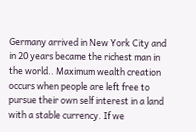Germany arrived in New York City and in 20 years became the richest man in the world.. Maximum wealth creation occurs when people are left free to pursue their own self interest in a land with a stable currency. If we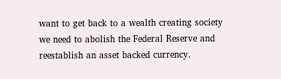want to get back to a wealth creating society we need to abolish the Federal Reserve and reestablish an asset backed currency.